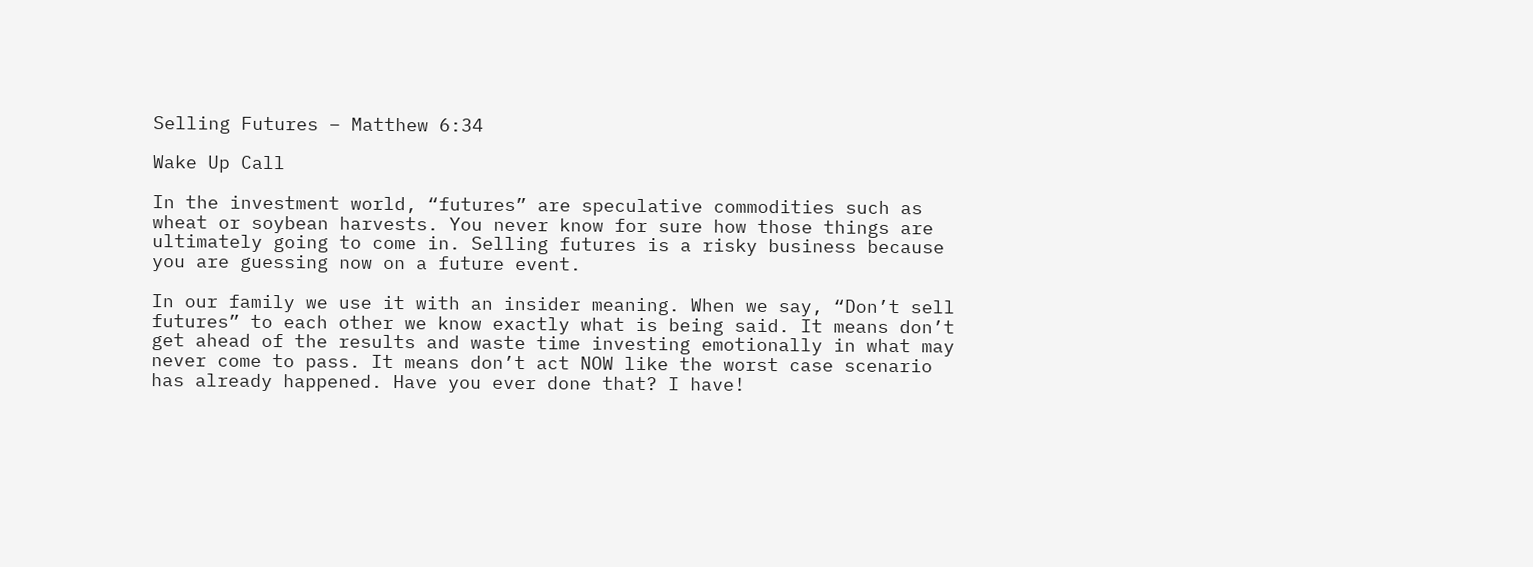Selling Futures – Matthew 6:34

Wake Up Call

In the investment world, “futures” are speculative commodities such as wheat or soybean harvests. You never know for sure how those things are ultimately going to come in. Selling futures is a risky business because you are guessing now on a future event.

In our family we use it with an insider meaning. When we say, “Don’t sell futures” to each other we know exactly what is being said. It means don’t get ahead of the results and waste time investing emotionally in what may never come to pass. It means don’t act NOW like the worst case scenario has already happened. Have you ever done that? I have!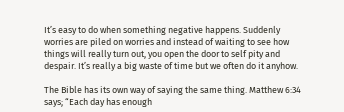It’s easy to do when something negative happens. Suddenly worries are piled on worries and instead of waiting to see how things will really turn out, you open the door to self pity and despair. It’s really a big waste of time but we often do it anyhow.

The Bible has its own way of saying the same thing. Matthew 6:34 says; “Each day has enough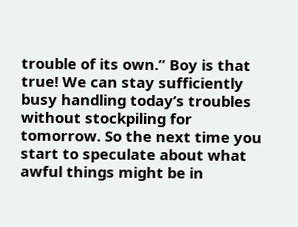trouble of its own.” Boy is that true! We can stay sufficiently busy handling today’s troubles without stockpiling for tomorrow. So the next time you start to speculate about what awful things might be in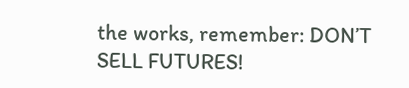the works, remember: DON’T SELL FUTURES!